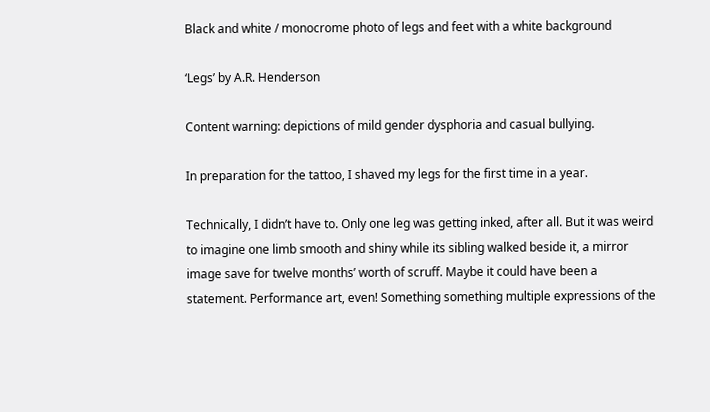Black and white / monocrome photo of legs and feet with a white background

‘Legs’ by A.R. Henderson

Content warning: depictions of mild gender dysphoria and casual bullying.

In preparation for the tattoo, I shaved my legs for the first time in a year.

Technically, I didn’t have to. Only one leg was getting inked, after all. But it was weird to imagine one limb smooth and shiny while its sibling walked beside it, a mirror image save for twelve months’ worth of scruff. Maybe it could have been a statement. Performance art, even! Something something multiple expressions of the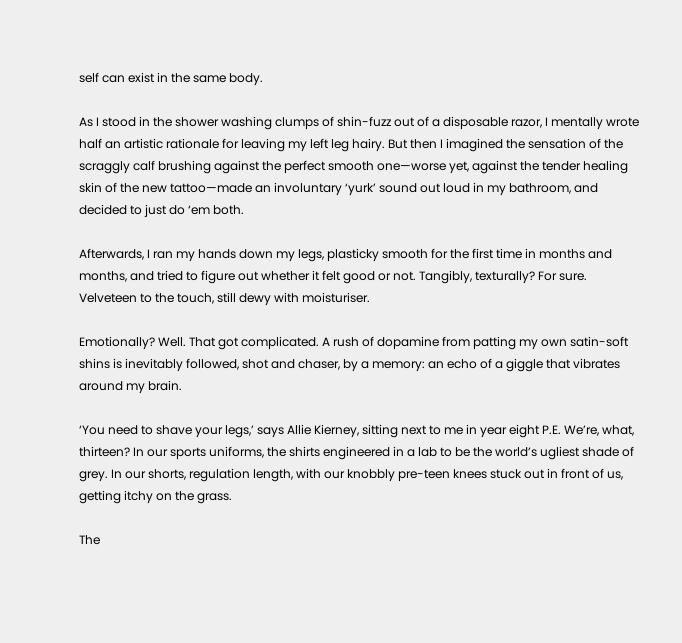self can exist in the same body.

As I stood in the shower washing clumps of shin-fuzz out of a disposable razor, I mentally wrote half an artistic rationale for leaving my left leg hairy. But then I imagined the sensation of the scraggly calf brushing against the perfect smooth one—worse yet, against the tender healing skin of the new tattoo—made an involuntary ‘yurk’ sound out loud in my bathroom, and decided to just do ‘em both.

Afterwards, I ran my hands down my legs, plasticky smooth for the first time in months and months, and tried to figure out whether it felt good or not. Tangibly, texturally? For sure. Velveteen to the touch, still dewy with moisturiser.

Emotionally? Well. That got complicated. A rush of dopamine from patting my own satin-soft shins is inevitably followed, shot and chaser, by a memory: an echo of a giggle that vibrates around my brain.

‘You need to shave your legs,’ says Allie Kierney, sitting next to me in year eight P.E. We’re, what, thirteen? In our sports uniforms, the shirts engineered in a lab to be the world’s ugliest shade of grey. In our shorts, regulation length, with our knobbly pre-teen knees stuck out in front of us, getting itchy on the grass.

The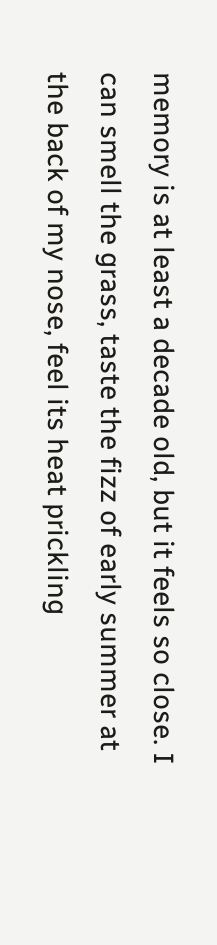memory is at least a decade old, but it feels so close. I can smell the grass, taste the fizz of early summer at the back of my nose, feel its heat prickling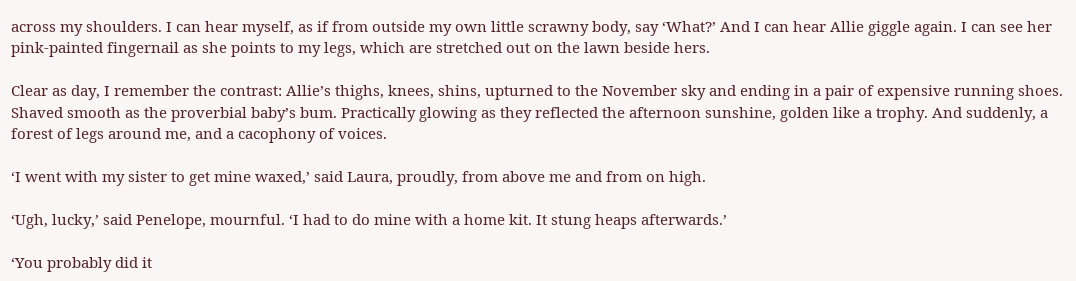across my shoulders. I can hear myself, as if from outside my own little scrawny body, say ‘What?’ And I can hear Allie giggle again. I can see her pink-painted fingernail as she points to my legs, which are stretched out on the lawn beside hers.

Clear as day, I remember the contrast: Allie’s thighs, knees, shins, upturned to the November sky and ending in a pair of expensive running shoes. Shaved smooth as the proverbial baby’s bum. Practically glowing as they reflected the afternoon sunshine, golden like a trophy. And suddenly, a forest of legs around me, and a cacophony of voices.

‘I went with my sister to get mine waxed,’ said Laura, proudly, from above me and from on high.

‘Ugh, lucky,’ said Penelope, mournful. ‘I had to do mine with a home kit. It stung heaps afterwards.’

‘You probably did it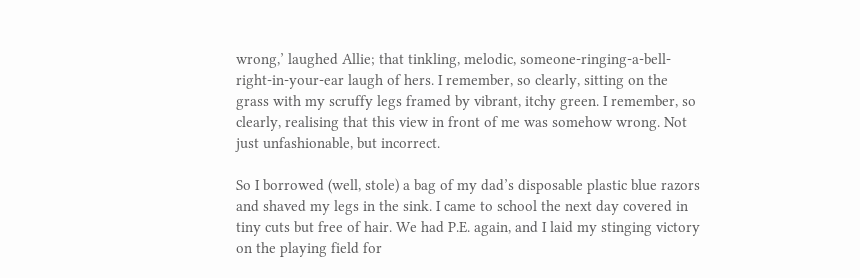wrong,’ laughed Allie; that tinkling, melodic, someone-ringing-a-bell-right-in-your-ear laugh of hers. I remember, so clearly, sitting on the grass with my scruffy legs framed by vibrant, itchy green. I remember, so clearly, realising that this view in front of me was somehow wrong. Not just unfashionable, but incorrect.

So I borrowed (well, stole) a bag of my dad’s disposable plastic blue razors and shaved my legs in the sink. I came to school the next day covered in tiny cuts but free of hair. We had P.E. again, and I laid my stinging victory on the playing field for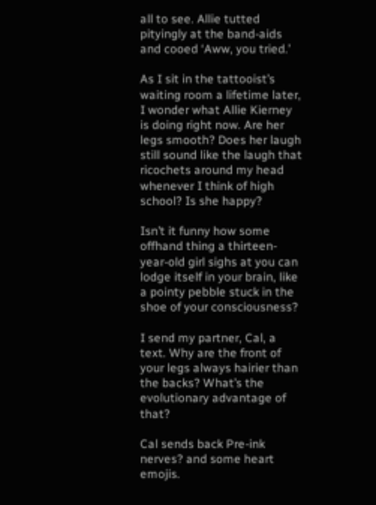all to see. Allie tutted pityingly at the band-aids and cooed ‘Aww, you tried.’

As I sit in the tattooist’s waiting room a lifetime later, I wonder what Allie Kierney is doing right now. Are her legs smooth? Does her laugh still sound like the laugh that ricochets around my head whenever I think of high school? Is she happy?

Isn’t it funny how some offhand thing a thirteen-year-old girl sighs at you can lodge itself in your brain, like a pointy pebble stuck in the shoe of your consciousness?

I send my partner, Cal, a text. Why are the front of your legs always hairier than the backs? What’s the evolutionary advantage of that?

Cal sends back Pre-ink nerves? and some heart emojis.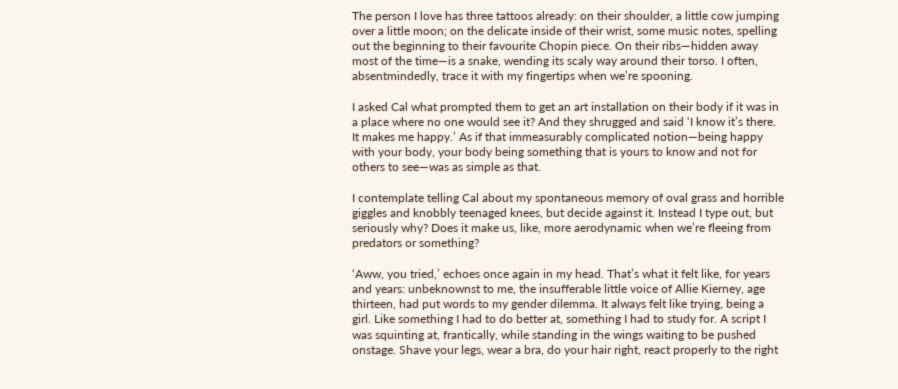The person I love has three tattoos already: on their shoulder, a little cow jumping over a little moon; on the delicate inside of their wrist, some music notes, spelling out the beginning to their favourite Chopin piece. On their ribs—hidden away most of the time—is a snake, wending its scaly way around their torso. I often, absentmindedly, trace it with my fingertips when we’re spooning.

I asked Cal what prompted them to get an art installation on their body if it was in a place where no one would see it? And they shrugged and said ‘I know it’s there. It makes me happy.’ As if that immeasurably complicated notion—being happy with your body, your body being something that is yours to know and not for others to see—was as simple as that.

I contemplate telling Cal about my spontaneous memory of oval grass and horrible giggles and knobbly teenaged knees, but decide against it. Instead I type out, but seriously why? Does it make us, like, more aerodynamic when we’re fleeing from predators or something?

‘Aww, you tried,’ echoes once again in my head. That’s what it felt like, for years and years: unbeknownst to me, the insufferable little voice of Allie Kierney, age thirteen, had put words to my gender dilemma. It always felt like trying, being a girl. Like something I had to do better at, something I had to study for. A script I was squinting at, frantically, while standing in the wings waiting to be pushed onstage. Shave your legs, wear a bra, do your hair right, react properly to the right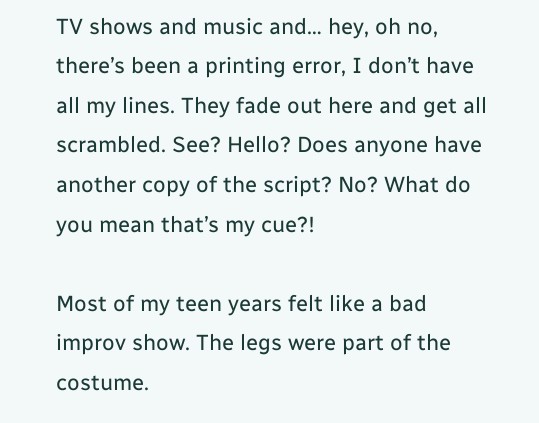TV shows and music and… hey, oh no, there’s been a printing error, I don’t have all my lines. They fade out here and get all scrambled. See? Hello? Does anyone have another copy of the script? No? What do you mean that’s my cue?!

Most of my teen years felt like a bad improv show. The legs were part of the costume.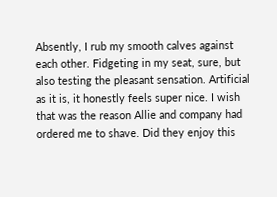Absently, I rub my smooth calves against each other. Fidgeting in my seat, sure, but also testing the pleasant sensation. Artificial as it is, it honestly feels super nice. I wish that was the reason Allie and company had ordered me to shave. Did they enjoy this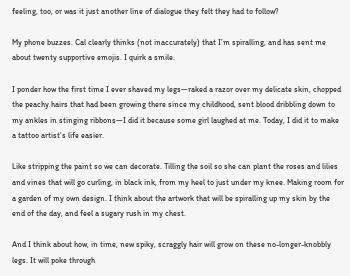feeling, too, or was it just another line of dialogue they felt they had to follow?

My phone buzzes. Cal clearly thinks (not inaccurately) that I’m spiralling, and has sent me about twenty supportive emojis. I quirk a smile.

I ponder how the first time I ever shaved my legs—raked a razor over my delicate skin, chopped the peachy hairs that had been growing there since my childhood, sent blood dribbling down to my ankles in stinging ribbons—I did it because some girl laughed at me. Today, I did it to make a tattoo artist’s life easier.

Like stripping the paint so we can decorate. Tilling the soil so she can plant the roses and lilies and vines that will go curling, in black ink, from my heel to just under my knee. Making room for a garden of my own design. I think about the artwork that will be spiralling up my skin by the end of the day, and feel a sugary rush in my chest.

And I think about how, in time, new spiky, scraggly hair will grow on these no-longer-knobbly legs. It will poke through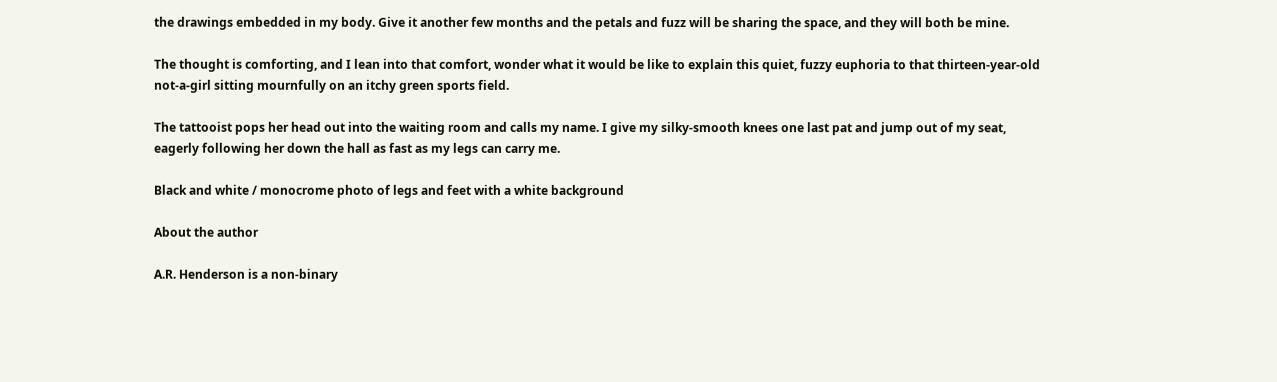the drawings embedded in my body. Give it another few months and the petals and fuzz will be sharing the space, and they will both be mine.

The thought is comforting, and I lean into that comfort, wonder what it would be like to explain this quiet, fuzzy euphoria to that thirteen-year-old not-a-girl sitting mournfully on an itchy green sports field.

The tattooist pops her head out into the waiting room and calls my name. I give my silky-smooth knees one last pat and jump out of my seat, eagerly following her down the hall as fast as my legs can carry me.

Black and white / monocrome photo of legs and feet with a white background

About the author

A.R. Henderson is a non-binary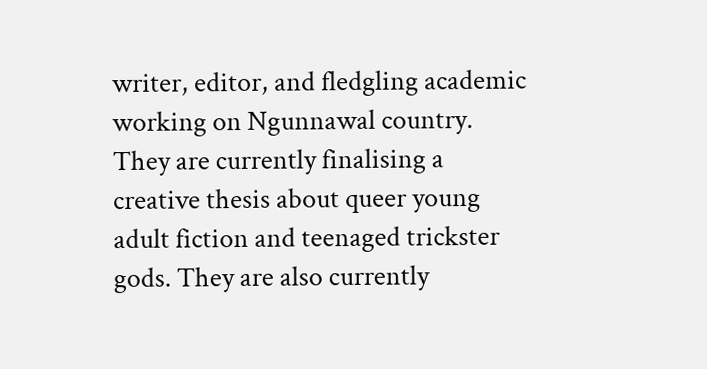writer, editor, and fledgling academic working on Ngunnawal country. They are currently finalising a creative thesis about queer young adult fiction and teenaged trickster gods. They are also currently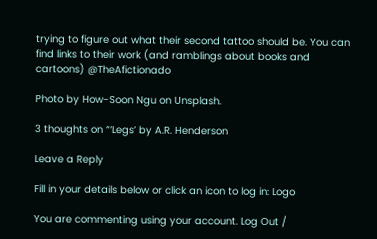trying to figure out what their second tattoo should be. You can find links to their work (and ramblings about books and cartoons) @TheAfictionado

Photo by How-Soon Ngu on Unsplash.

3 thoughts on “‘Legs’ by A.R. Henderson

Leave a Reply

Fill in your details below or click an icon to log in: Logo

You are commenting using your account. Log Out /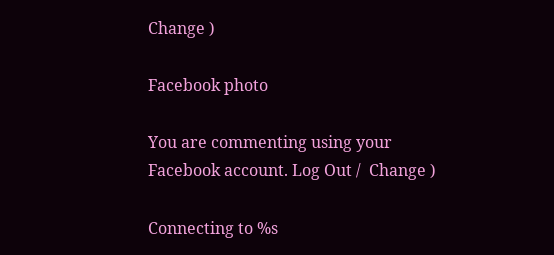Change )

Facebook photo

You are commenting using your Facebook account. Log Out /  Change )

Connecting to %s